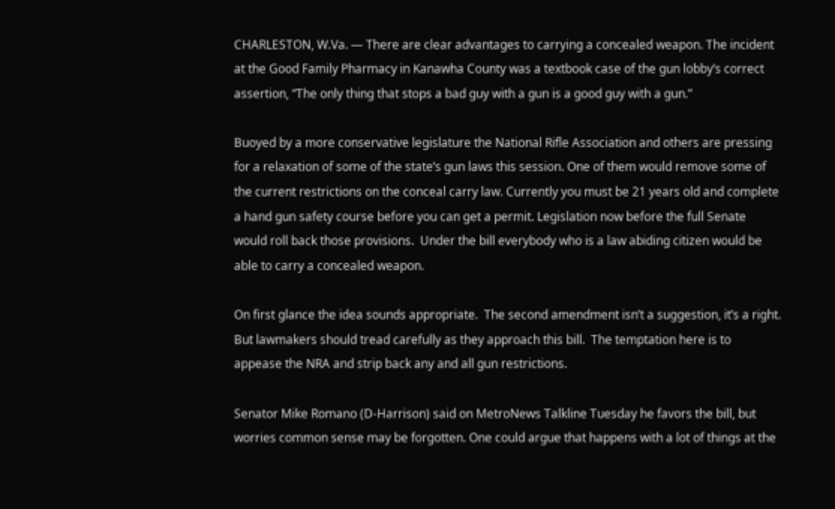CHARLESTON, W.Va. — There are clear advantages to carrying a concealed weapon. The incident at the Good Family Pharmacy in Kanawha County was a textbook case of the gun lobby’s correct assertion, “The only thing that stops a bad guy with a gun is a good guy with a gun.”

Buoyed by a more conservative legislature the National Rifle Association and others are pressing for a relaxation of some of the state’s gun laws this session. One of them would remove some of the current restrictions on the conceal carry law. Currently you must be 21 years old and complete a hand gun safety course before you can get a permit. Legislation now before the full Senate would roll back those provisions.  Under the bill everybody who is a law abiding citizen would be able to carry a concealed weapon.

On first glance the idea sounds appropriate.  The second amendment isn’t a suggestion, it’s a right.  But lawmakers should tread carefully as they approach this bill.  The temptation here is to appease the NRA and strip back any and all gun restrictions.

Senator Mike Romano (D-Harrison) said on MetroNews Talkline Tuesday he favors the bill, but worries common sense may be forgotten. One could argue that happens with a lot of things at the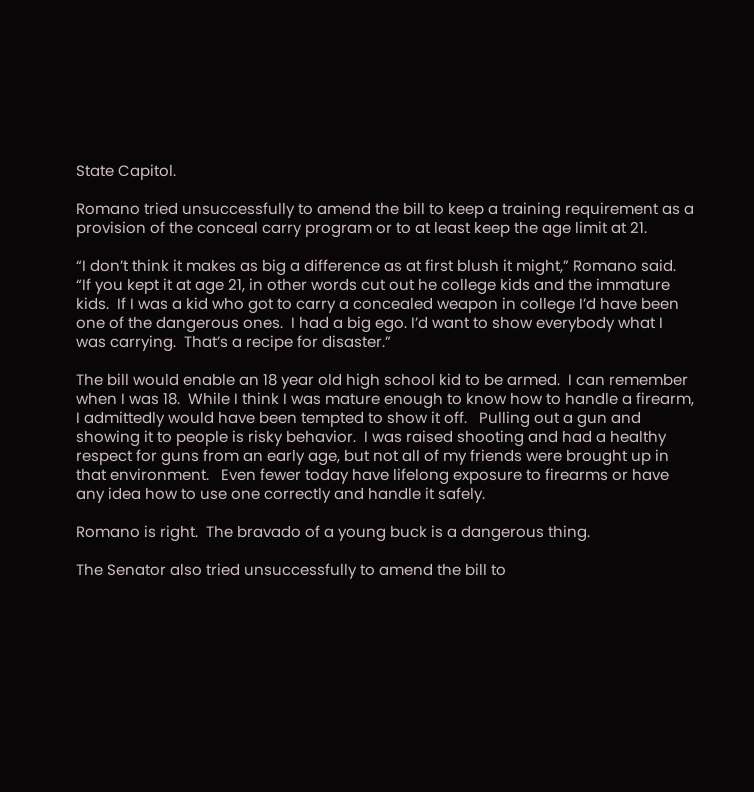State Capitol.

Romano tried unsuccessfully to amend the bill to keep a training requirement as a provision of the conceal carry program or to at least keep the age limit at 21.

“I don’t think it makes as big a difference as at first blush it might,” Romano said. “If you kept it at age 21, in other words cut out he college kids and the immature kids.  If I was a kid who got to carry a concealed weapon in college I’d have been one of the dangerous ones.  I had a big ego. I’d want to show everybody what I was carrying.  That’s a recipe for disaster.”

The bill would enable an 18 year old high school kid to be armed.  I can remember when I was 18.  While I think I was mature enough to know how to handle a firearm, I admittedly would have been tempted to show it off.   Pulling out a gun and showing it to people is risky behavior.  I was raised shooting and had a healthy respect for guns from an early age, but not all of my friends were brought up in that environment.   Even fewer today have lifelong exposure to firearms or have any idea how to use one correctly and handle it safely.

Romano is right.  The bravado of a young buck is a dangerous thing.

The Senator also tried unsuccessfully to amend the bill to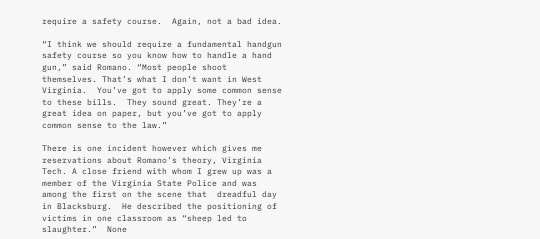require a safety course.  Again, not a bad idea.

“I think we should require a fundamental handgun safety course so you know how to handle a hand gun,” said Romano. “Most people shoot themselves. That’s what I don’t want in West Virginia.  You’ve got to apply some common sense to these bills.  They sound great. They’re a great idea on paper, but you’ve got to apply common sense to the law.”

There is one incident however which gives me reservations about Romano’s theory, Virginia Tech. A close friend with whom I grew up was a member of the Virginia State Police and was among the first on the scene that  dreadful day in Blacksburg.  He described the positioning of victims in one classroom as “sheep led to slaughter.”  None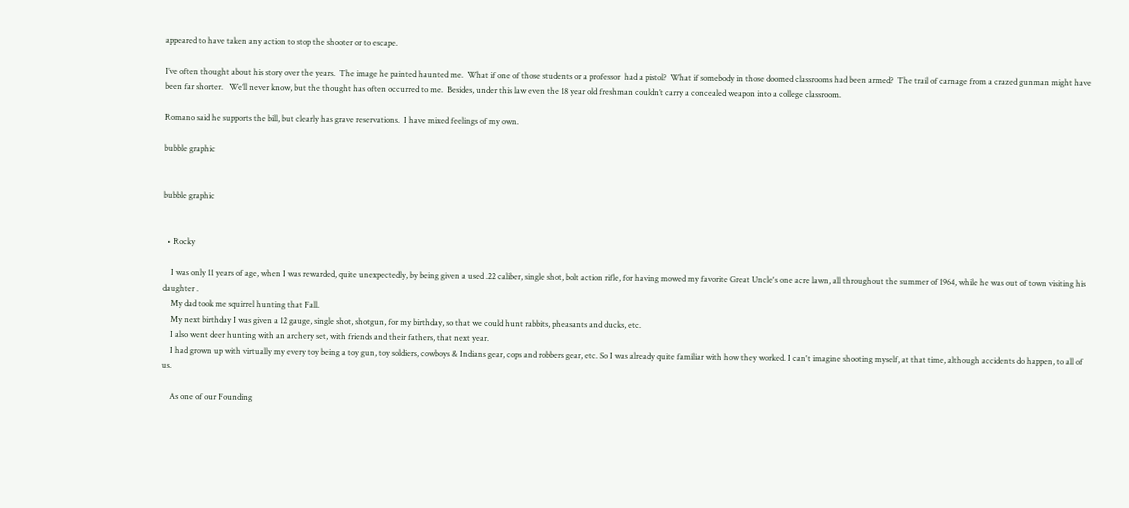appeared to have taken any action to stop the shooter or to escape.

I’ve often thought about his story over the years.  The image he painted haunted me.  What if one of those students or a professor  had a pistol?  What if somebody in those doomed classrooms had been armed?  The trail of carnage from a crazed gunman might have been far shorter.   We’ll never know, but the thought has often occurred to me.  Besides, under this law even the 18 year old freshman couldn’t carry a concealed weapon into a college classroom.

Romano said he supports the bill, but clearly has grave reservations.  I have mixed feelings of my own.

bubble graphic


bubble graphic


  • Rocky

    I was only 11 years of age, when I was rewarded, quite unexpectedly, by being given a used .22 caliber, single shot, bolt action rifle, for having mowed my favorite Great Uncle's one acre lawn, all throughout the summer of 1964, while he was out of town visiting his daughter .
    My dad took me squirrel hunting that Fall.
    My next birthday I was given a 12 gauge, single shot, shotgun, for my birthday, so that we could hunt rabbits, pheasants and ducks, etc.
    I also went deer hunting with an archery set, with friends and their fathers, that next year.
    I had grown up with virtually my every toy being a toy gun, toy soldiers, cowboys & Indians gear, cops and robbers gear, etc. So I was already quite familiar with how they worked. I can't imagine shooting myself, at that time, although accidents do happen, to all of us.

    As one of our Founding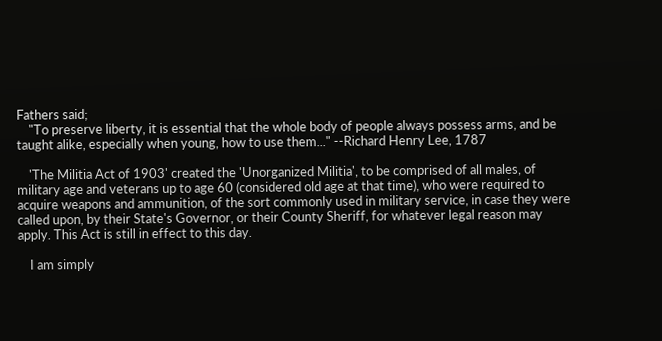Fathers said;
    "To preserve liberty, it is essential that the whole body of people always possess arms, and be taught alike, especially when young, how to use them..." --Richard Henry Lee, 1787

    'The Militia Act of 1903' created the 'Unorganized Militia', to be comprised of all males, of military age and veterans up to age 60 (considered old age at that time), who were required to acquire weapons and ammunition, of the sort commonly used in military service, in case they were called upon, by their State's Governor, or their County Sheriff, for whatever legal reason may apply. This Act is still in effect to this day.

    I am simply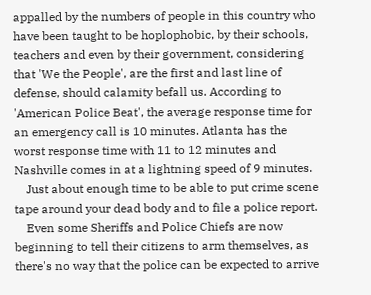appalled by the numbers of people in this country who have been taught to be hoplophobic, by their schools, teachers and even by their government, considering that 'We the People', are the first and last line of defense, should calamity befall us. According to 'American Police Beat', the average response time for an emergency call is 10 minutes. Atlanta has the worst response time with 11 to 12 minutes and Nashville comes in at a lightning speed of 9 minutes.
    Just about enough time to be able to put crime scene tape around your dead body and to file a police report.
    Even some Sheriffs and Police Chiefs are now beginning to tell their citizens to arm themselves, as there's no way that the police can be expected to arrive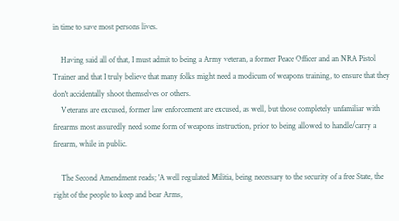in time to save most persons lives.

    Having said all of that, I must admit to being a Army veteran, a former Peace Officer and an NRA Pistol Trainer and that I truly believe that many folks might need a modicum of weapons training, to ensure that they don't accidentally shoot themselves or others.
    Veterans are excused, former law enforcement are excused, as well, but those completely unfamiliar with firearms most assuredly need some form of weapons instruction, prior to being allowed to handle/carry a firearm, while in public.

    The Second Amendment reads; 'A well regulated Militia, being necessary to the security of a free State, the right of the people to keep and bear Arms,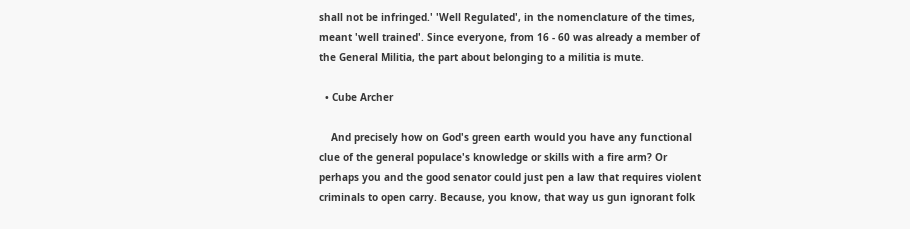shall not be infringed.' 'Well Regulated', in the nomenclature of the times, meant 'well trained'. Since everyone, from 16 - 60 was already a member of the General Militia, the part about belonging to a militia is mute.

  • Cube Archer

    And precisely how on God's green earth would you have any functional clue of the general populace's knowledge or skills with a fire arm? Or perhaps you and the good senator could just pen a law that requires violent criminals to open carry. Because, you know, that way us gun ignorant folk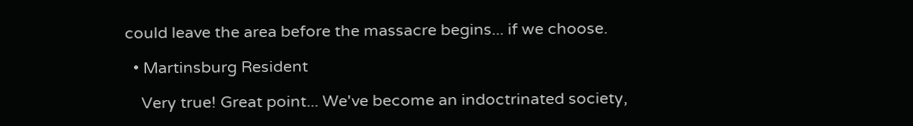could leave the area before the massacre begins... if we choose.

  • Martinsburg Resident

    Very true! Great point... We've become an indoctrinated society,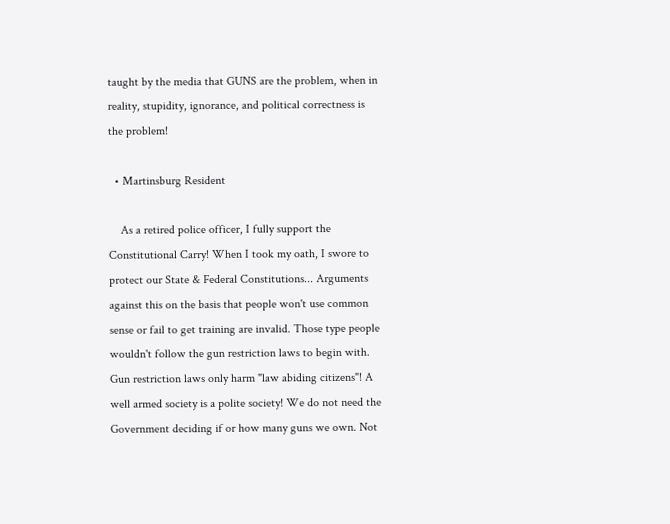taught by the media that GUNS are the problem, when in reality, stupidity, ignorance, and political correctness is the problem!

  • Martinsburg Resident

    As a retired police officer, I fully support the Constitutional Carry! When I took my oath, I swore to protect our State & Federal Constitutions... Arguments against this on the basis that people won't use common sense or fail to get training are invalid. Those type people wouldn't follow the gun restriction laws to begin with. Gun restriction laws only harm "law abiding citizens"! A well armed society is a polite society! We do not need the Government deciding if or how many guns we own. Not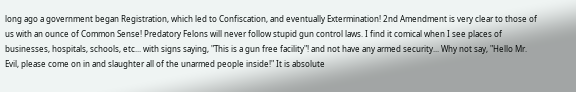long ago a government began Registration, which led to Confiscation, and eventually Extermination! 2nd Amendment is very clear to those of us with an ounce of Common Sense! Predatory Felons will never follow stupid gun control laws. I find it comical when I see places of businesses, hospitals, schools, etc... with signs saying, "This is a gun free facility"! and not have any armed security... Why not say, "Hello Mr. Evil, please come on in and slaughter all of the unarmed people inside!" It is absolute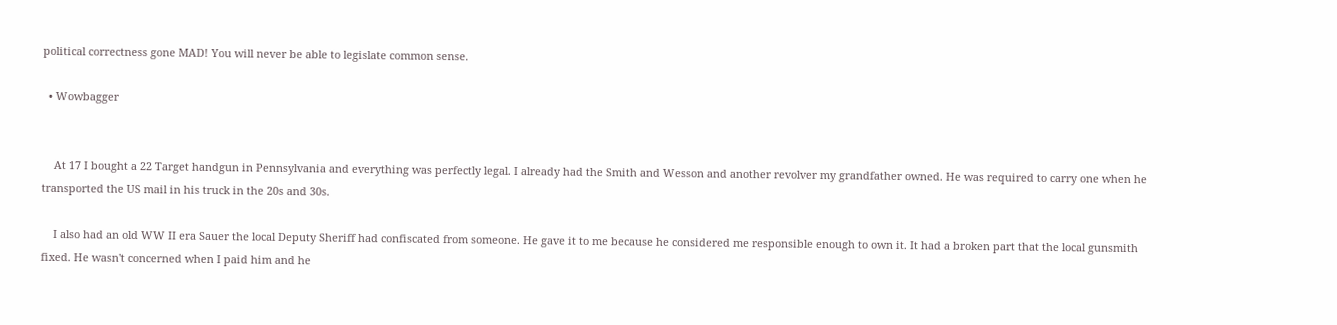political correctness gone MAD! You will never be able to legislate common sense.

  • Wowbagger


    At 17 I bought a 22 Target handgun in Pennsylvania and everything was perfectly legal. I already had the Smith and Wesson and another revolver my grandfather owned. He was required to carry one when he transported the US mail in his truck in the 20s and 30s.

    I also had an old WW II era Sauer the local Deputy Sheriff had confiscated from someone. He gave it to me because he considered me responsible enough to own it. It had a broken part that the local gunsmith fixed. He wasn't concerned when I paid him and he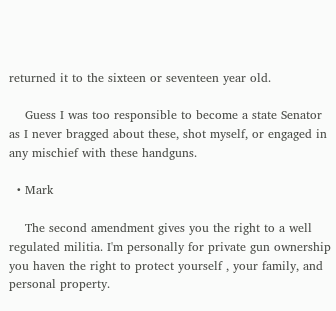returned it to the sixteen or seventeen year old.

    Guess I was too responsible to become a state Senator as I never bragged about these, shot myself, or engaged in any mischief with these handguns.

  • Mark

    The second amendment gives you the right to a well regulated militia. I'm personally for private gun ownership you haven the right to protect yourself , your family, and personal property.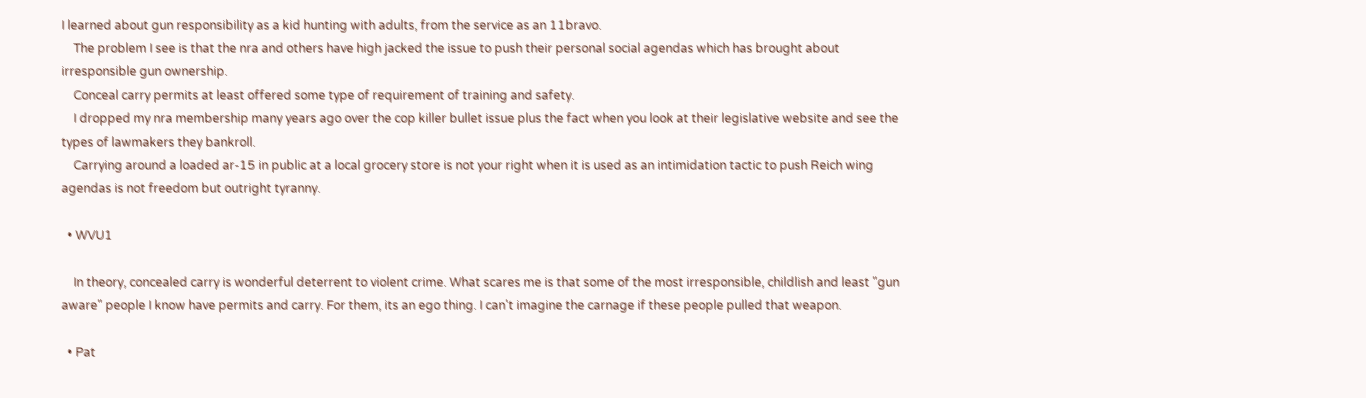I learned about gun responsibility as a kid hunting with adults, from the service as an 11bravo.
    The problem I see is that the nra and others have high jacked the issue to push their personal social agendas which has brought about irresponsible gun ownership.
    Conceal carry permits at least offered some type of requirement of training and safety.
    I dropped my nra membership many years ago over the cop killer bullet issue plus the fact when you look at their legislative website and see the types of lawmakers they bankroll.
    Carrying around a loaded ar-15 in public at a local grocery store is not your right when it is used as an intimidation tactic to push Reich wing agendas is not freedom but outright tyranny.

  • WVU1

    In theory, concealed carry is wonderful deterrent to violent crime. What scares me is that some of the most irresponsible, childlish and least "gun aware" people I know have permits and carry. For them, its an ego thing. I can't imagine the carnage if these people pulled that weapon.

  • Pat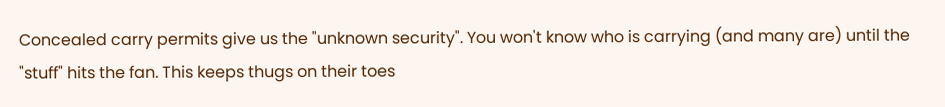Concealed carry permits give us the "unknown security". You won't know who is carrying (and many are) until the "stuff" hits the fan. This keeps thugs on their toes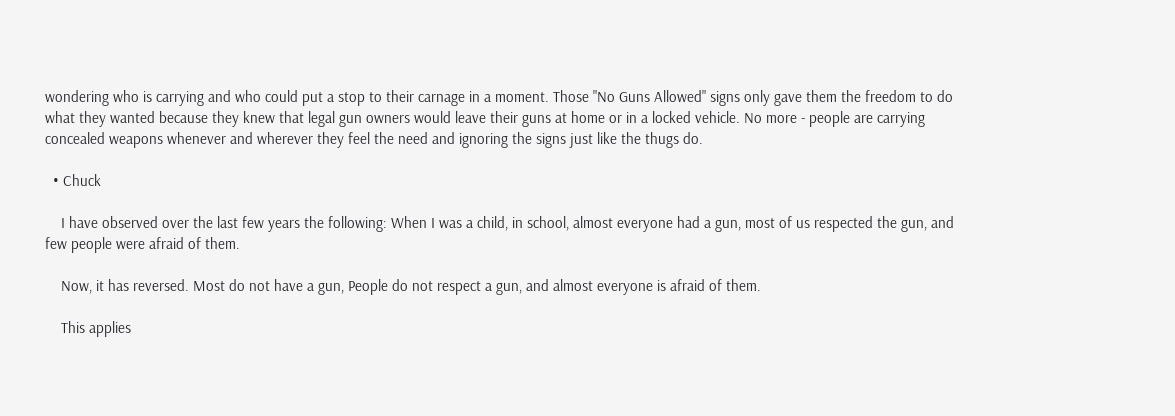wondering who is carrying and who could put a stop to their carnage in a moment. Those "No Guns Allowed" signs only gave them the freedom to do what they wanted because they knew that legal gun owners would leave their guns at home or in a locked vehicle. No more - people are carrying concealed weapons whenever and wherever they feel the need and ignoring the signs just like the thugs do.

  • Chuck

    I have observed over the last few years the following: When I was a child, in school, almost everyone had a gun, most of us respected the gun, and few people were afraid of them.

    Now, it has reversed. Most do not have a gun, People do not respect a gun, and almost everyone is afraid of them.

    This applies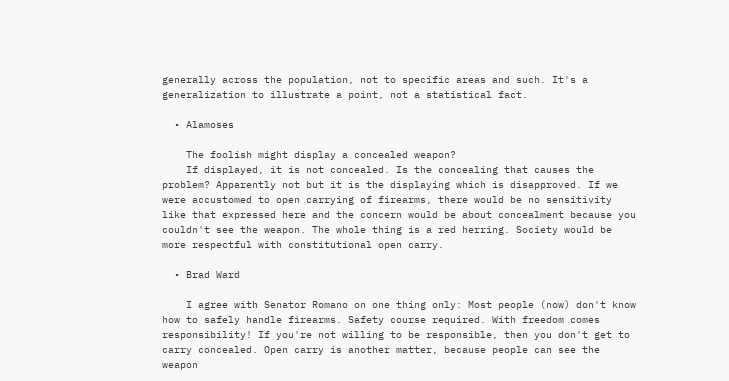generally across the population, not to specific areas and such. It's a generalization to illustrate a point, not a statistical fact.

  • Alamoses

    The foolish might display a concealed weapon?
    If displayed, it is not concealed. Is the concealing that causes the problem? Apparently not but it is the displaying which is disapproved. If we were accustomed to open carrying of firearms, there would be no sensitivity like that expressed here and the concern would be about concealment because you couldn't see the weapon. The whole thing is a red herring. Society would be more respectful with constitutional open carry.

  • Brad Ward

    I agree with Senator Romano on one thing only: Most people (now) don't know how to safely handle firearms. Safety course required. With freedom comes responsibility! If you're not willing to be responsible, then you don't get to carry concealed. Open carry is another matter, because people can see the weapon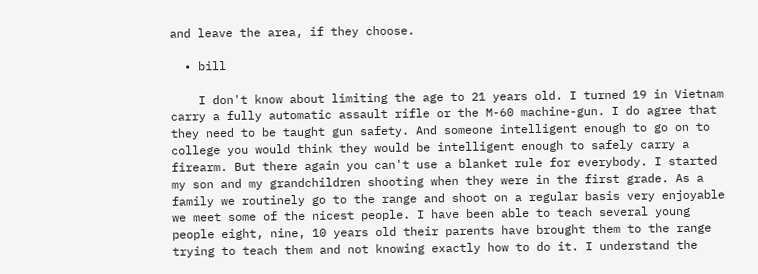and leave the area, if they choose.

  • bill

    I don't know about limiting the age to 21 years old. I turned 19 in Vietnam carry a fully automatic assault rifle or the M-60 machine-gun. I do agree that they need to be taught gun safety. And someone intelligent enough to go on to college you would think they would be intelligent enough to safely carry a firearm. But there again you can't use a blanket rule for everybody. I started my son and my grandchildren shooting when they were in the first grade. As a family we routinely go to the range and shoot on a regular basis very enjoyable we meet some of the nicest people. I have been able to teach several young people eight, nine, 10 years old their parents have brought them to the range trying to teach them and not knowing exactly how to do it. I understand the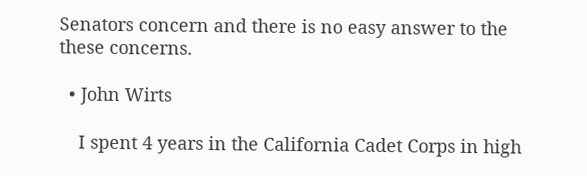Senators concern and there is no easy answer to the these concerns.

  • John Wirts

    I spent 4 years in the California Cadet Corps in high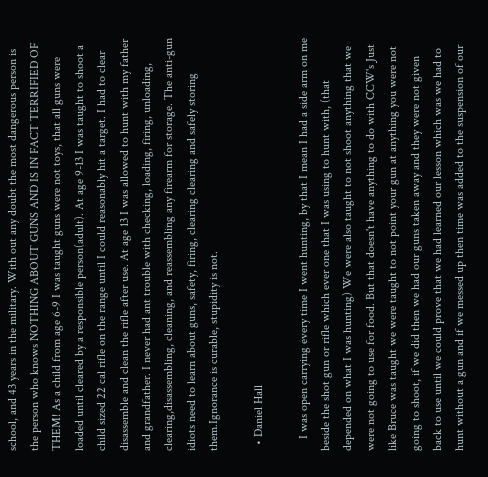school, and 43 years in the military. With out any doubt the most dangerous person is the person who knows NOTHING ABOUT GUNS AND IS IN FACT TERRIFIED OF THEM! As a child from age 6-9 I was taught guns were not toys, that all guns were loaded until cleared by a responsible person(adult). At age 9-13 I was taught to shoot a child sized 22 cal rifle on the range until I could reasonably hit a target. I had to clear disassemble and clean the rifle after use. At age 13 I was allowed to hunt with my father and grandfather. I never had ant trouble with checking, loading, firing, unloading, clearing,disassembling, cleaning, and reassembling any firearm for storage. The anti-gun idiots need to learn about guns, safety, firing, clearing clearing and safely storing them.Ignorance is curable, stupidity is not.

  • Daniel Hall

    I was open carrying every time I went hunting, by that I mean I had a side arm on me beside the shot gun or rifle which ever one that I was using to hunt with, (that depended on what I was hunting) We were also taught to not shoot anything that we were not going to use for food. But that doesn't have anything to do with CCW's Just like Bruce was taught we were taught to not point your gun at anything you were not going to shoot, if we did then we had our guns taken away and they were not given back to use until we could prove that we had learned our lesson which was we had to hunt without a gun and if we messed up then time was added to the suspension of our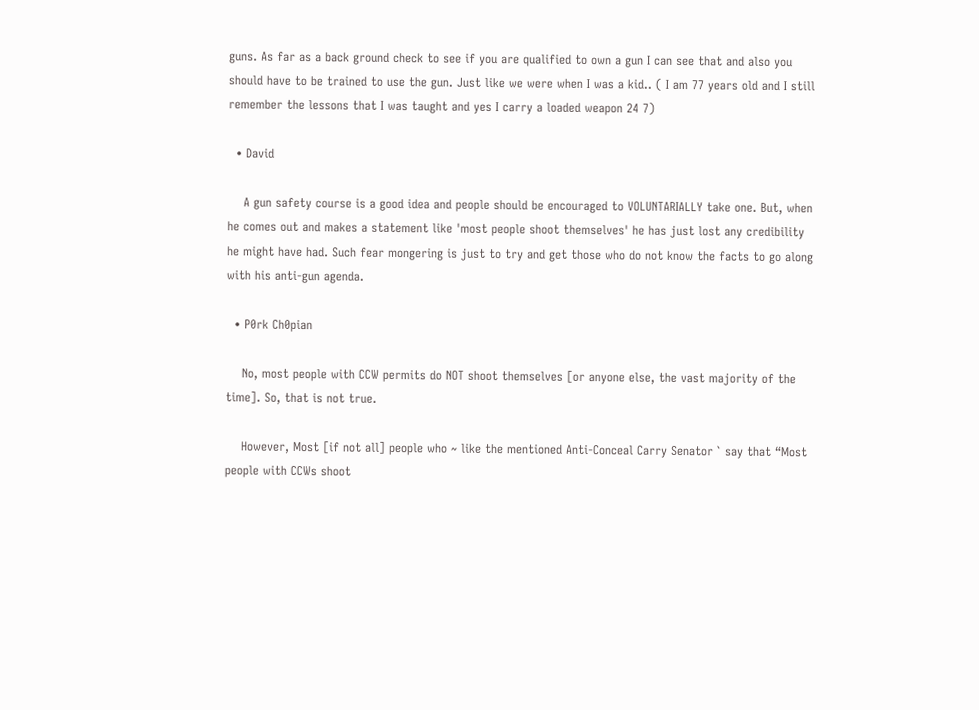guns. As far as a back ground check to see if you are qualified to own a gun I can see that and also you should have to be trained to use the gun. Just like we were when I was a kid.. ( I am 77 years old and I still remember the lessons that I was taught and yes I carry a loaded weapon 24 7)

  • David

    A gun safety course is a good idea and people should be encouraged to VOLUNTARIALLY take one. But, when he comes out and makes a statement like 'most people shoot themselves' he has just lost any credibility he might have had. Such fear mongering is just to try and get those who do not know the facts to go along with his anti-gun agenda.

  • P0rk Ch0pian

    No, most people with CCW permits do NOT shoot themselves [or anyone else, the vast majority of the time]. So, that is not true.

    However, Most [if not all] people who ~ like the mentioned Anti-Conceal Carry Senator ` say that “Most people with CCWs shoot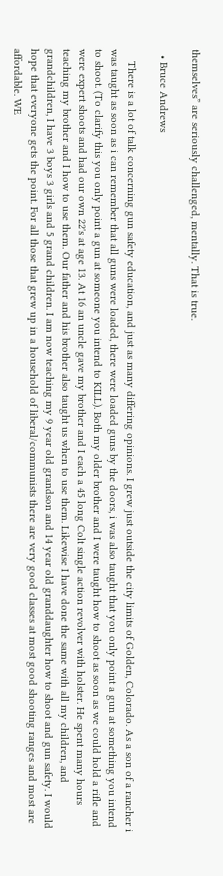themselves” are seriously challenged, mentally. That is true.

  • Bruce Andrews

    There is a lot of talk concerning gun safety education, and just as many differing opinions. I grew just outside the city limits of Golden, Colorado. As a son of a rancher i was taught as soon as i can remember that all guns were loaded, there were loaded guns by the doors, i was also taught that you only point a gun at something you intend to shoot. (To clarify this you only point a gun at someone you intend to KILL). Both my older brother and I were taught how to shoot as soon as we could hold a rifle and were expert shoots and had our own 22's at age 13. At 16 an uncle gave my brother and I each a 45 long Colt single action revolver with holster. He spent many hours teaching my brother and I how to use them. Our father and his brother also taught us when to use them. Likewise I have done the same with all my children, and grandchildren, I have 3 boys 3 girls and 5 grand children. I am now teaching my 9 year old grandson and 14 year old granddaughter how to shoot and gun safety. I would hope that everyone gets the point. For all those that grew up in a household of liberal/communists there are very good classes at most good shooting ranges and most are affordable. WE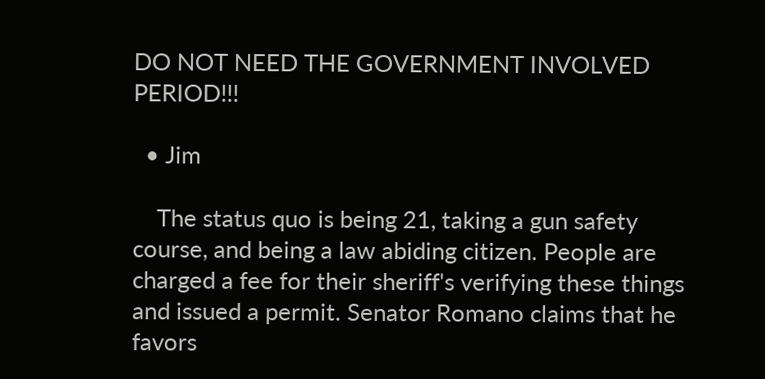DO NOT NEED THE GOVERNMENT INVOLVED PERIOD!!!

  • Jim

    The status quo is being 21, taking a gun safety course, and being a law abiding citizen. People are charged a fee for their sheriff's verifying these things and issued a permit. Senator Romano claims that he favors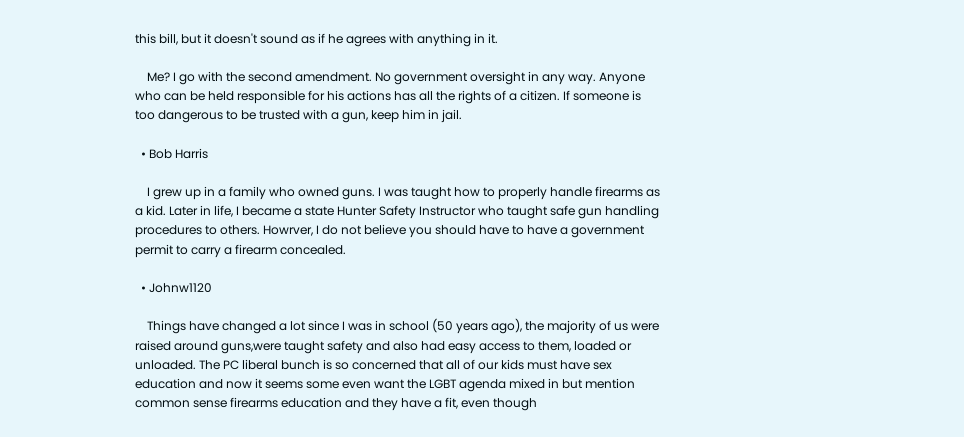this bill, but it doesn't sound as if he agrees with anything in it.

    Me? I go with the second amendment. No government oversight in any way. Anyone who can be held responsible for his actions has all the rights of a citizen. If someone is too dangerous to be trusted with a gun, keep him in jail.

  • Bob Harris

    I grew up in a family who owned guns. I was taught how to properly handle firearms as a kid. Later in life, I became a state Hunter Safety Instructor who taught safe gun handling procedures to others. Howrver, I do not believe you should have to have a government permit to carry a firearm concealed.

  • Johnw1120

    Things have changed a lot since I was in school (50 years ago), the majority of us were raised around guns,were taught safety and also had easy access to them, loaded or unloaded. The PC liberal bunch is so concerned that all of our kids must have sex education and now it seems some even want the LGBT agenda mixed in but mention common sense firearms education and they have a fit, even though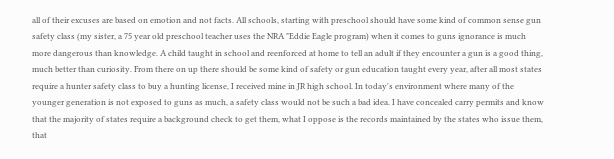all of their excuses are based on emotion and not facts. All schools, starting with preschool should have some kind of common sense gun safety class (my sister, a 75 year old preschool teacher uses the NRA "Eddie Eagle program) when it comes to guns ignorance is much more dangerous than knowledge. A child taught in school and reenforced at home to tell an adult if they encounter a gun is a good thing, much better than curiosity. From there on up there should be some kind of safety or gun education taught every year, after all most states require a hunter safety class to buy a hunting license, I received mine in JR high school. In today's environment where many of the younger generation is not exposed to guns as much, a safety class would not be such a bad idea. I have concealed carry permits and know that the majority of states require a background check to get them, what I oppose is the records maintained by the states who issue them, that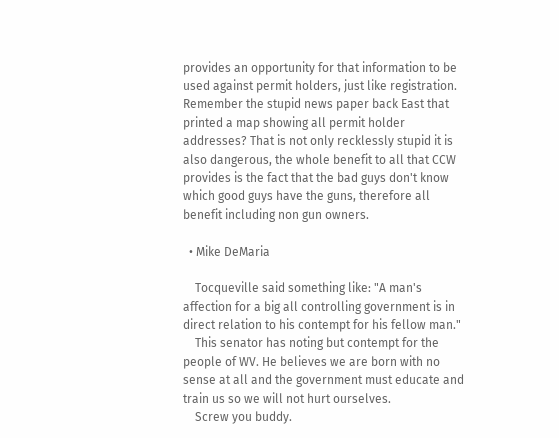provides an opportunity for that information to be used against permit holders, just like registration. Remember the stupid news paper back East that printed a map showing all permit holder addresses? That is not only recklessly stupid it is also dangerous, the whole benefit to all that CCW provides is the fact that the bad guys don't know which good guys have the guns, therefore all benefit including non gun owners.

  • Mike DeMaria

    Tocqueville said something like: "A man's affection for a big all controlling government is in direct relation to his contempt for his fellow man."
    This senator has noting but contempt for the people of WV. He believes we are born with no sense at all and the government must educate and train us so we will not hurt ourselves.
    Screw you buddy.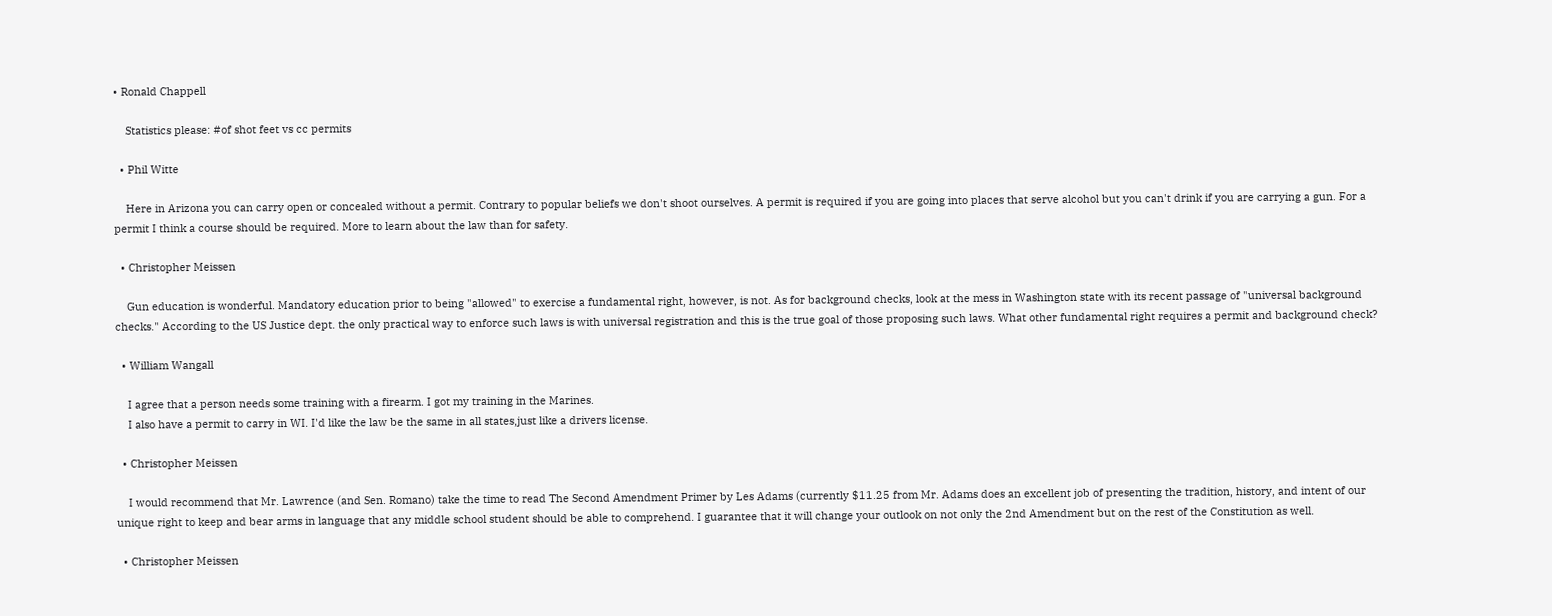• Ronald Chappell

    Statistics please: #of shot feet vs cc permits

  • Phil Witte

    Here in Arizona you can carry open or concealed without a permit. Contrary to popular beliefs we don't shoot ourselves. A permit is required if you are going into places that serve alcohol but you can't drink if you are carrying a gun. For a permit I think a course should be required. More to learn about the law than for safety.

  • Christopher Meissen

    Gun education is wonderful. Mandatory education prior to being "allowed" to exercise a fundamental right, however, is not. As for background checks, look at the mess in Washington state with its recent passage of "universal background checks." According to the US Justice dept. the only practical way to enforce such laws is with universal registration and this is the true goal of those proposing such laws. What other fundamental right requires a permit and background check?

  • William Wangall

    I agree that a person needs some training with a firearm. I got my training in the Marines.
    I also have a permit to carry in WI. I'd like the law be the same in all states,just like a drivers license.

  • Christopher Meissen

    I would recommend that Mr. Lawrence (and Sen. Romano) take the time to read The Second Amendment Primer by Les Adams (currently $11.25 from Mr. Adams does an excellent job of presenting the tradition, history, and intent of our unique right to keep and bear arms in language that any middle school student should be able to comprehend. I guarantee that it will change your outlook on not only the 2nd Amendment but on the rest of the Constitution as well.

  • Christopher Meissen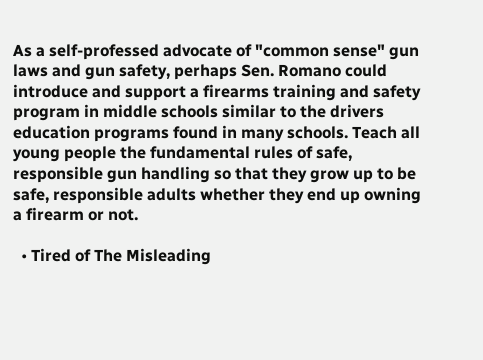As a self-professed advocate of "common sense" gun laws and gun safety, perhaps Sen. Romano could introduce and support a firearms training and safety program in middle schools similar to the drivers education programs found in many schools. Teach all young people the fundamental rules of safe, responsible gun handling so that they grow up to be safe, responsible adults whether they end up owning a firearm or not.

  • Tired of The Misleading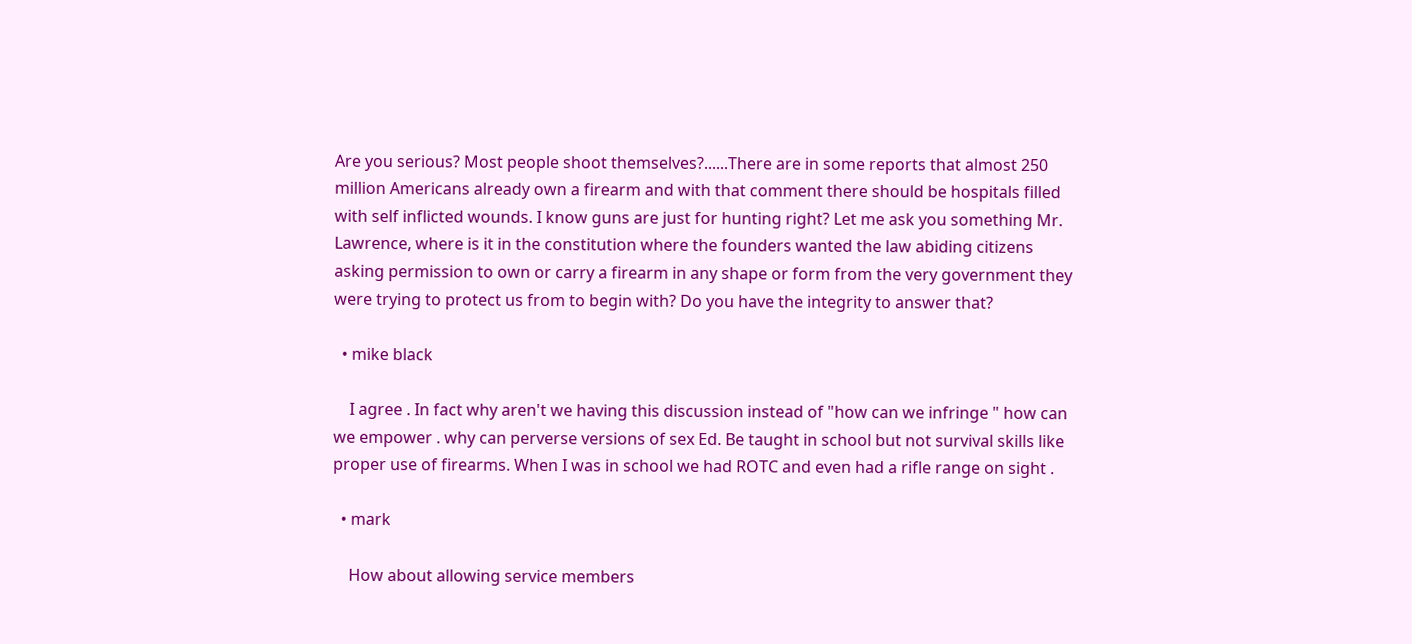Are you serious? Most people shoot themselves?......There are in some reports that almost 250 million Americans already own a firearm and with that comment there should be hospitals filled with self inflicted wounds. I know guns are just for hunting right? Let me ask you something Mr. Lawrence, where is it in the constitution where the founders wanted the law abiding citizens asking permission to own or carry a firearm in any shape or form from the very government they were trying to protect us from to begin with? Do you have the integrity to answer that?

  • mike black

    I agree . In fact why aren't we having this discussion instead of "how can we infringe " how can we empower . why can perverse versions of sex Ed. Be taught in school but not survival skills like proper use of firearms. When I was in school we had ROTC and even had a rifle range on sight .

  • mark

    How about allowing service members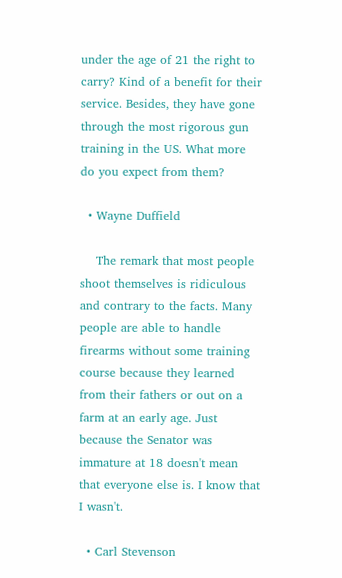under the age of 21 the right to carry? Kind of a benefit for their service. Besides, they have gone through the most rigorous gun training in the US. What more do you expect from them?

  • Wayne Duffield

    The remark that most people shoot themselves is ridiculous and contrary to the facts. Many people are able to handle firearms without some training course because they learned from their fathers or out on a farm at an early age. Just because the Senator was immature at 18 doesn't mean that everyone else is. I know that I wasn't.

  • Carl Stevenson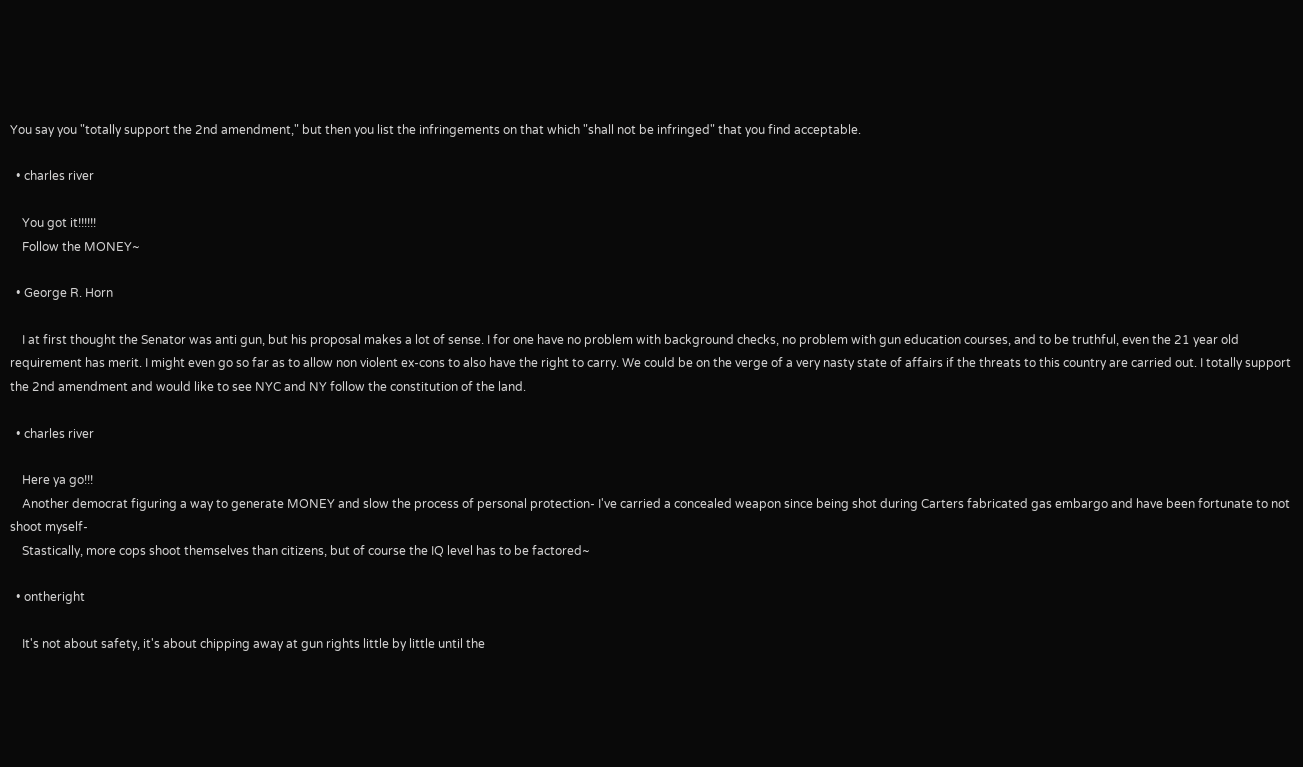You say you "totally support the 2nd amendment," but then you list the infringements on that which "shall not be infringed" that you find acceptable.

  • charles river

    You got it!!!!!!
    Follow the MONEY~

  • George R. Horn

    I at first thought the Senator was anti gun, but his proposal makes a lot of sense. I for one have no problem with background checks, no problem with gun education courses, and to be truthful, even the 21 year old requirement has merit. I might even go so far as to allow non violent ex-cons to also have the right to carry. We could be on the verge of a very nasty state of affairs if the threats to this country are carried out. I totally support the 2nd amendment and would like to see NYC and NY follow the constitution of the land.

  • charles river

    Here ya go!!!
    Another democrat figuring a way to generate MONEY and slow the process of personal protection- I've carried a concealed weapon since being shot during Carters fabricated gas embargo and have been fortunate to not shoot myself-
    Stastically, more cops shoot themselves than citizens, but of course the IQ level has to be factored~

  • ontheright

    It's not about safety, it's about chipping away at gun rights little by little until the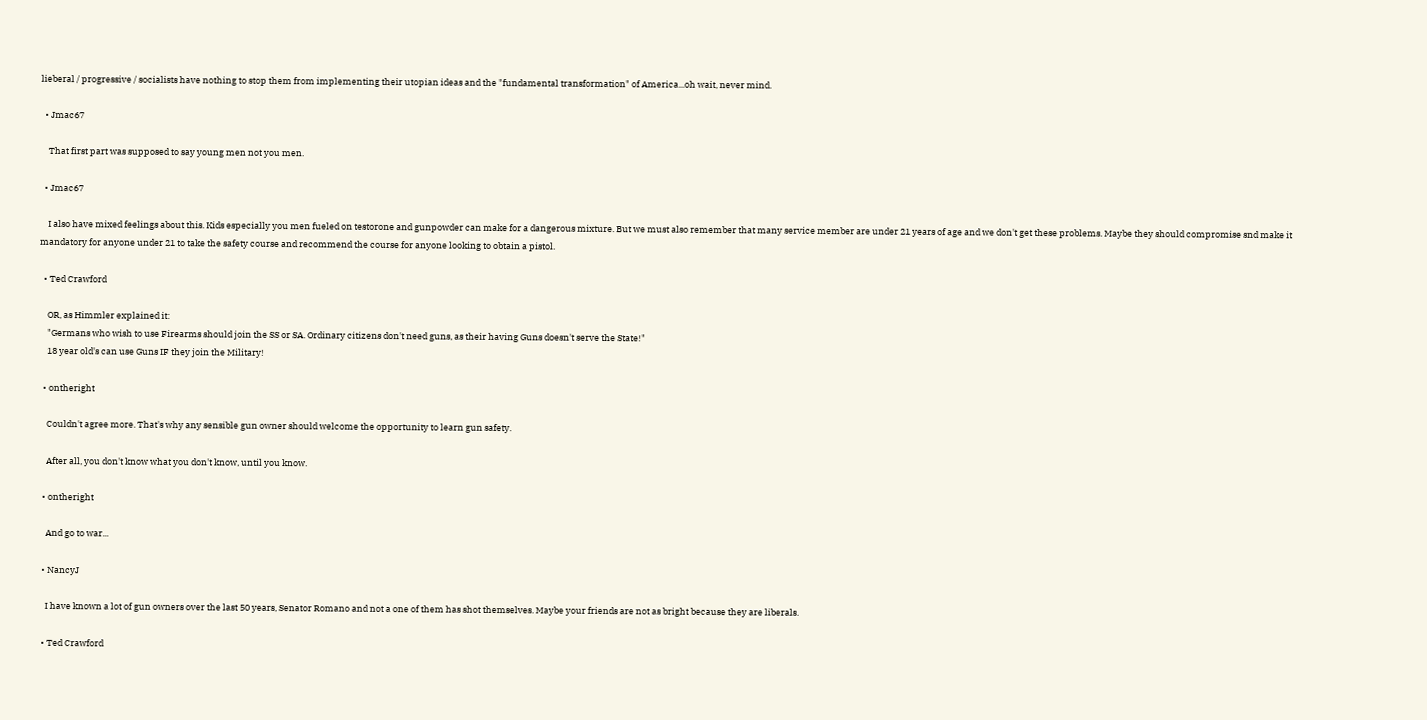lieberal / progressive / socialists have nothing to stop them from implementing their utopian ideas and the "fundamental transformation" of America...oh wait, never mind.

  • Jmac67

    That first part was supposed to say young men not you men.

  • Jmac67

    I also have mixed feelings about this. Kids especially you men fueled on testorone and gunpowder can make for a dangerous mixture. But we must also remember that many service member are under 21 years of age and we don't get these problems. Maybe they should compromise snd make it mandatory for anyone under 21 to take the safety course and recommend the course for anyone looking to obtain a pistol.

  • Ted Crawford

    OR, as Himmler explained it:
    "Germans who wish to use Firearms should join the SS or SA. Ordinary citizens don't need guns, as their having Guns doesn't serve the State!"
    18 year old's can use Guns IF they join the Military!

  • ontheright

    Couldn't agree more. That's why any sensible gun owner should welcome the opportunity to learn gun safety.

    After all, you don't know what you don't know, until you know.

  • ontheright

    And go to war...

  • NancyJ

    I have known a lot of gun owners over the last 50 years, Senator Romano and not a one of them has shot themselves. Maybe your friends are not as bright because they are liberals.

  • Ted Crawford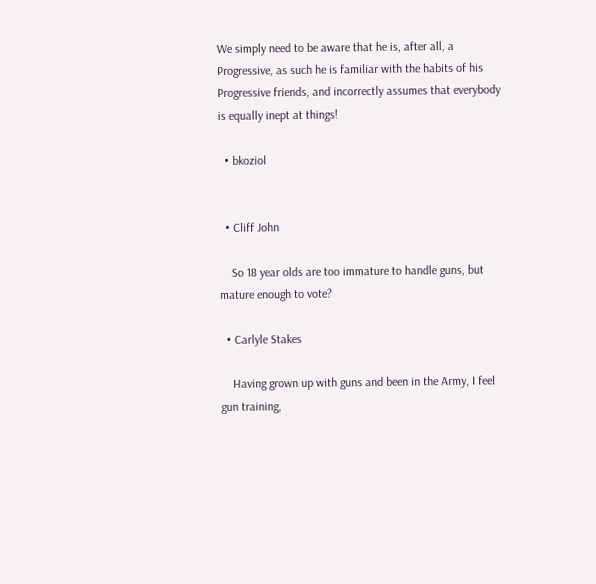We simply need to be aware that he is, after all, a Progressive, as such he is familiar with the habits of his Progressive friends, and incorrectly assumes that everybody is equally inept at things!

  • bkoziol


  • Cliff John

    So 18 year olds are too immature to handle guns, but mature enough to vote?

  • Carlyle Stakes

    Having grown up with guns and been in the Army, I feel gun training,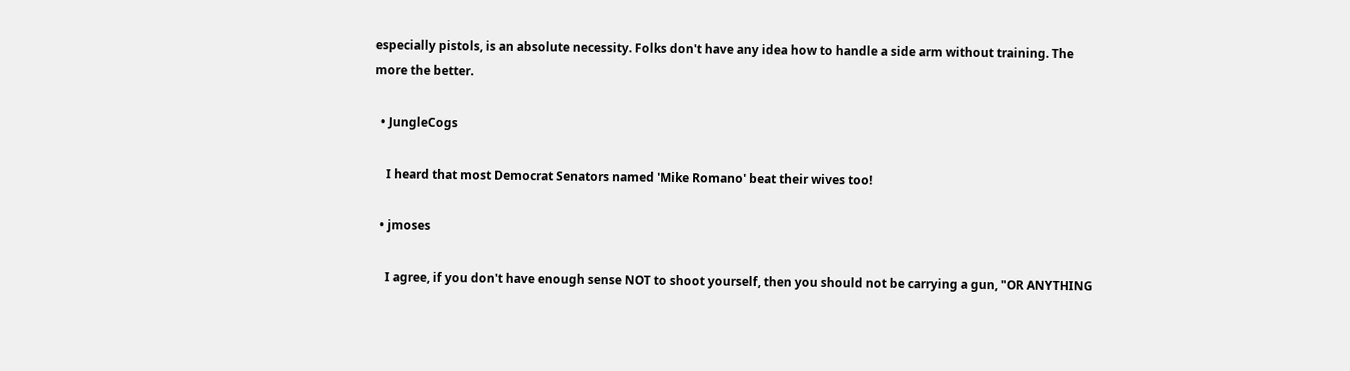especially pistols, is an absolute necessity. Folks don't have any idea how to handle a side arm without training. The more the better.

  • JungleCogs

    I heard that most Democrat Senators named 'Mike Romano' beat their wives too!

  • jmoses

    I agree, if you don't have enough sense NOT to shoot yourself, then you should not be carrying a gun, "OR ANYTHING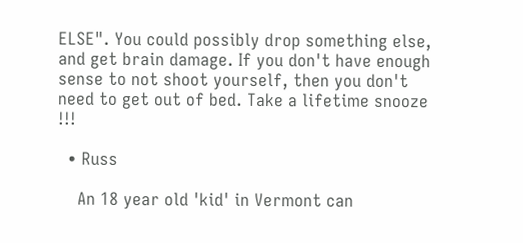ELSE". You could possibly drop something else, and get brain damage. If you don't have enough sense to not shoot yourself, then you don't need to get out of bed. Take a lifetime snooze !!!

  • Russ

    An 18 year old 'kid' in Vermont can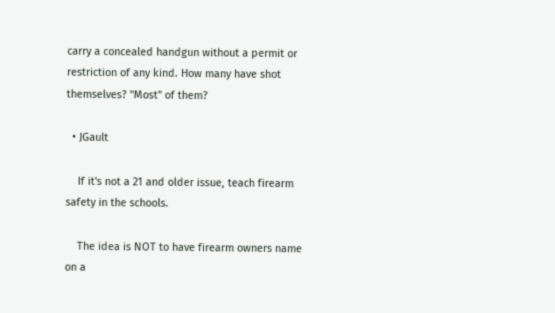carry a concealed handgun without a permit or restriction of any kind. How many have shot themselves? "Most" of them?

  • JGault

    If it's not a 21 and older issue, teach firearm safety in the schools.

    The idea is NOT to have firearm owners name on a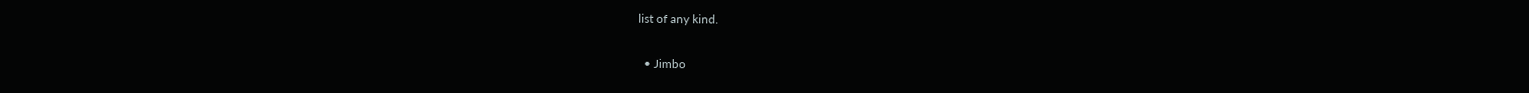list of any kind.

  • Jimbo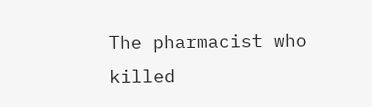The pharmacist who killed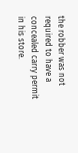the robber was not required to have a concealed carry permit in his store.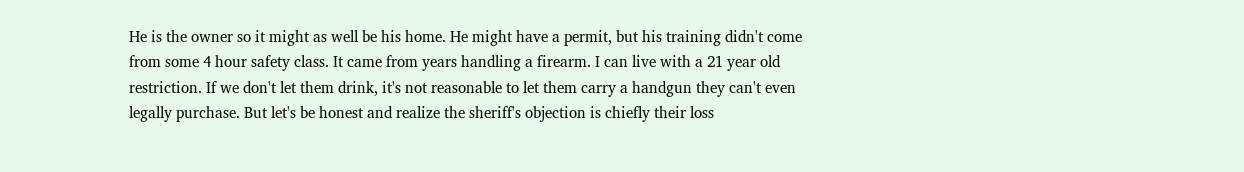He is the owner so it might as well be his home. He might have a permit, but his training didn't come from some 4 hour safety class. It came from years handling a firearm. I can live with a 21 year old restriction. If we don't let them drink, it's not reasonable to let them carry a handgun they can't even legally purchase. But let's be honest and realize the sheriff's objection is chiefly their loss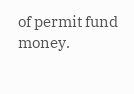of permit fund money.